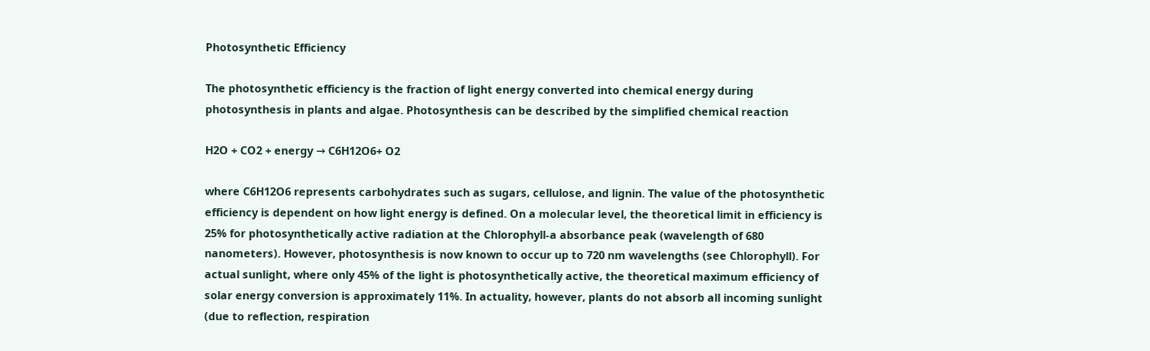Photosynthetic Efficiency

The photosynthetic efficiency is the fraction of light energy converted into chemical energy during photosynthesis in plants and algae. Photosynthesis can be described by the simplified chemical reaction

H2O + CO2 + energy → C6H12O6+ O2

where C6H12O6 represents carbohydrates such as sugars, cellulose, and lignin. The value of the photosynthetic efficiency is dependent on how light energy is defined. On a molecular level, the theoretical limit in efficiency is 25% for photosynthetically active radiation at the Chlorophyll-a absorbance peak (wavelength of 680 nanometers). However, photosynthesis is now known to occur up to 720 nm wavelengths (see Chlorophyll). For actual sunlight, where only 45% of the light is photosynthetically active, the theoretical maximum efficiency of solar energy conversion is approximately 11%. In actuality, however, plants do not absorb all incoming sunlight (due to reflection, respiration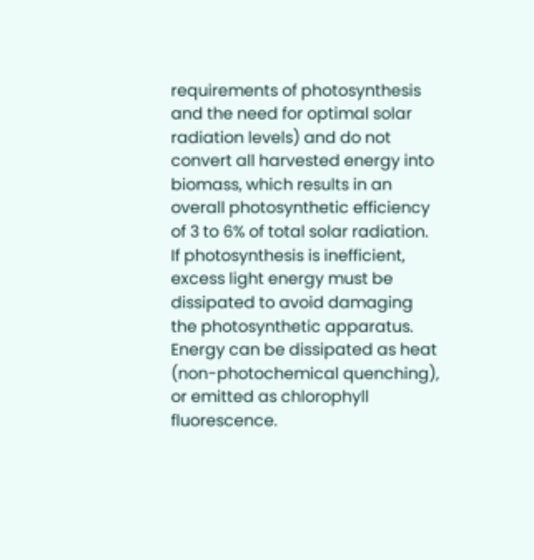requirements of photosynthesis and the need for optimal solar radiation levels) and do not convert all harvested energy into biomass, which results in an overall photosynthetic efficiency of 3 to 6% of total solar radiation. If photosynthesis is inefficient, excess light energy must be dissipated to avoid damaging the photosynthetic apparatus. Energy can be dissipated as heat (non-photochemical quenching), or emitted as chlorophyll fluorescence.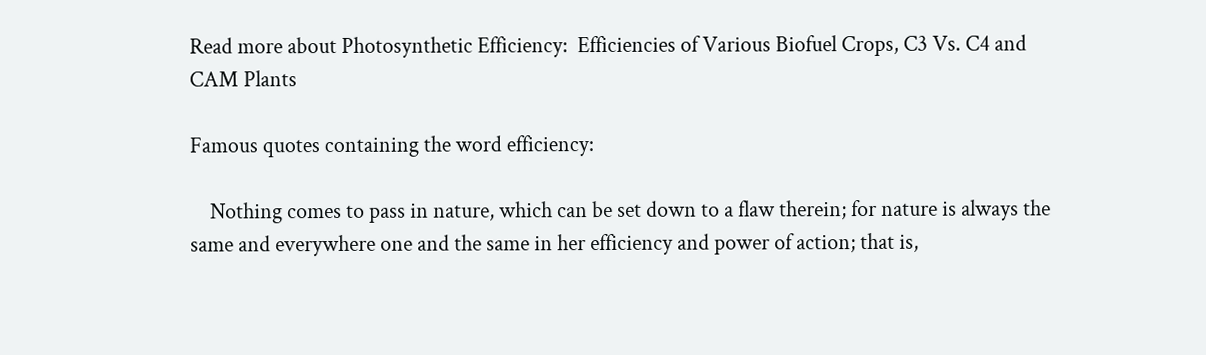Read more about Photosynthetic Efficiency:  Efficiencies of Various Biofuel Crops, C3 Vs. C4 and CAM Plants

Famous quotes containing the word efficiency:

    Nothing comes to pass in nature, which can be set down to a flaw therein; for nature is always the same and everywhere one and the same in her efficiency and power of action; that is,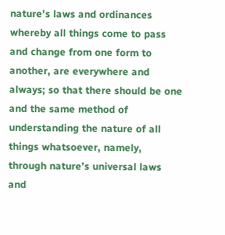nature’s laws and ordinances whereby all things come to pass and change from one form to another, are everywhere and always; so that there should be one and the same method of understanding the nature of all things whatsoever, namely, through nature’s universal laws and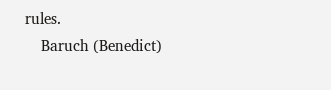rules.
    Baruch (Benedict)